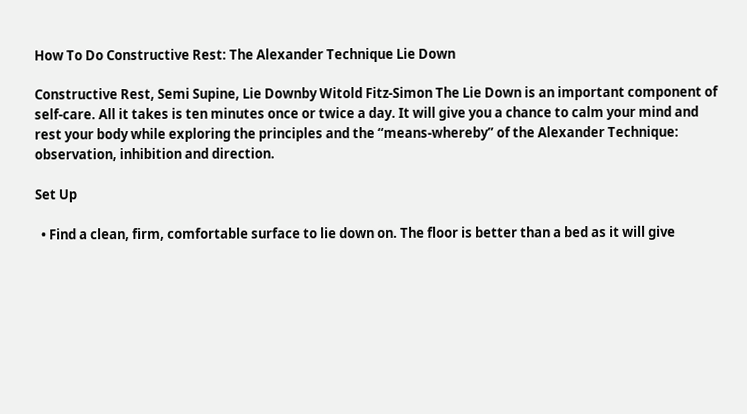How To Do Constructive Rest: The Alexander Technique Lie Down

Constructive Rest, Semi Supine, Lie Downby Witold Fitz-Simon The Lie Down is an important component of self-care. All it takes is ten minutes once or twice a day. It will give you a chance to calm your mind and rest your body while exploring the principles and the “means-whereby” of the Alexander Technique: observation, inhibition and direction.

Set Up

  • Find a clean, firm, comfortable surface to lie down on. The floor is better than a bed as it will give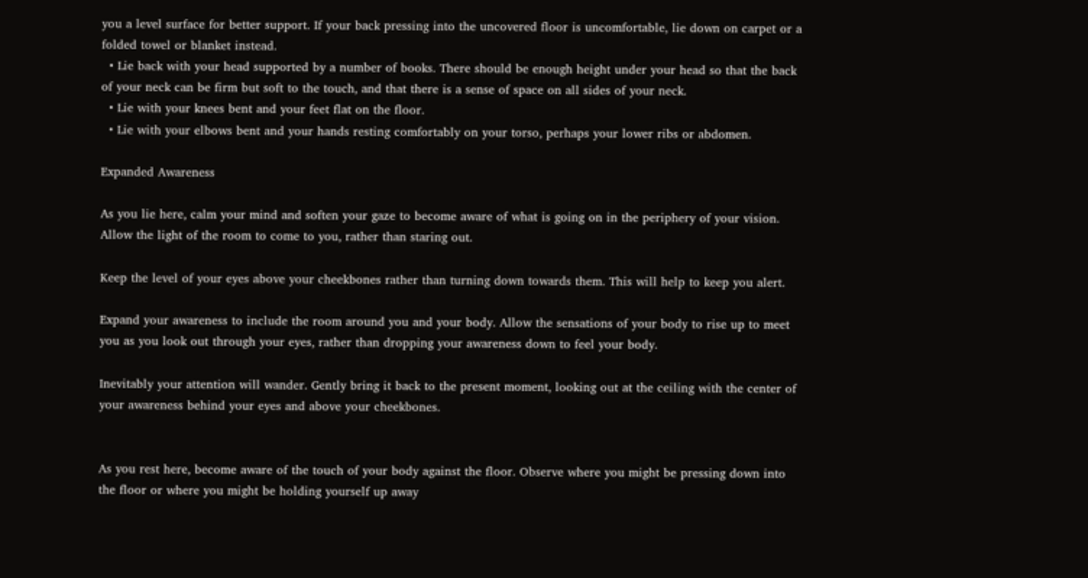you a level surface for better support. If your back pressing into the uncovered floor is uncomfortable, lie down on carpet or a folded towel or blanket instead.
  • Lie back with your head supported by a number of books. There should be enough height under your head so that the back of your neck can be firm but soft to the touch, and that there is a sense of space on all sides of your neck.
  • Lie with your knees bent and your feet flat on the floor.
  • Lie with your elbows bent and your hands resting comfortably on your torso, perhaps your lower ribs or abdomen.

Expanded Awareness

As you lie here, calm your mind and soften your gaze to become aware of what is going on in the periphery of your vision. Allow the light of the room to come to you, rather than staring out.

Keep the level of your eyes above your cheekbones rather than turning down towards them. This will help to keep you alert.

Expand your awareness to include the room around you and your body. Allow the sensations of your body to rise up to meet you as you look out through your eyes, rather than dropping your awareness down to feel your body.

Inevitably your attention will wander. Gently bring it back to the present moment, looking out at the ceiling with the center of your awareness behind your eyes and above your cheekbones.


As you rest here, become aware of the touch of your body against the floor. Observe where you might be pressing down into the floor or where you might be holding yourself up away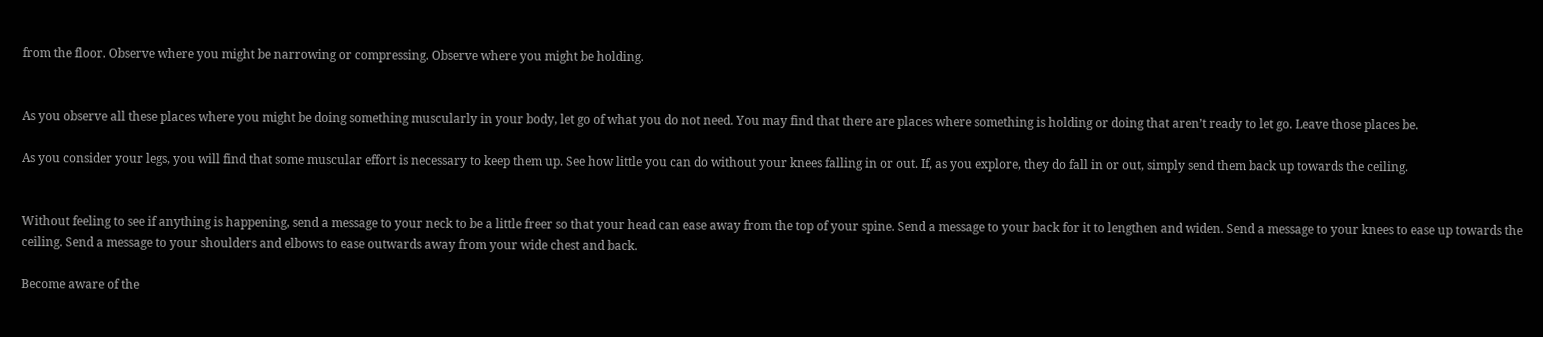from the floor. Observe where you might be narrowing or compressing. Observe where you might be holding.


As you observe all these places where you might be doing something muscularly in your body, let go of what you do not need. You may find that there are places where something is holding or doing that aren’t ready to let go. Leave those places be.

As you consider your legs, you will find that some muscular effort is necessary to keep them up. See how little you can do without your knees falling in or out. If, as you explore, they do fall in or out, simply send them back up towards the ceiling.


Without feeling to see if anything is happening, send a message to your neck to be a little freer so that your head can ease away from the top of your spine. Send a message to your back for it to lengthen and widen. Send a message to your knees to ease up towards the ceiling. Send a message to your shoulders and elbows to ease outwards away from your wide chest and back.

Become aware of the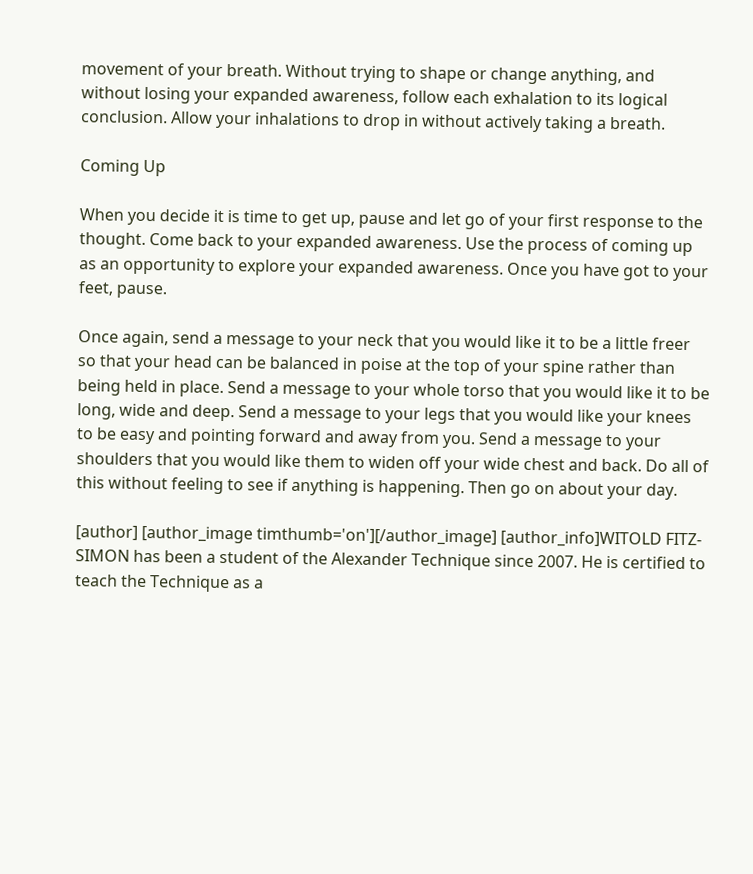movement of your breath. Without trying to shape or change anything, and without losing your expanded awareness, follow each exhalation to its logical conclusion. Allow your inhalations to drop in without actively taking a breath.

Coming Up

When you decide it is time to get up, pause and let go of your first response to the thought. Come back to your expanded awareness. Use the process of coming up as an opportunity to explore your expanded awareness. Once you have got to your feet, pause.

Once again, send a message to your neck that you would like it to be a little freer so that your head can be balanced in poise at the top of your spine rather than being held in place. Send a message to your whole torso that you would like it to be long, wide and deep. Send a message to your legs that you would like your knees to be easy and pointing forward and away from you. Send a message to your shoulders that you would like them to widen off your wide chest and back. Do all of this without feeling to see if anything is happening. Then go on about your day.

[author] [author_image timthumb='on'][/author_image] [author_info]WITOLD FITZ-SIMON has been a student of the Alexander Technique since 2007. He is certified to teach the Technique as a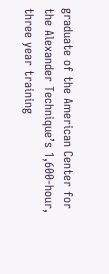graduate of the American Center for the Alexander Technique’s 1,600-hour, three year training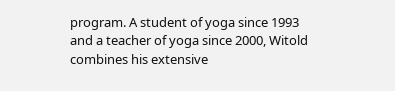program. A student of yoga since 1993 and a teacher of yoga since 2000, Witold combines his extensive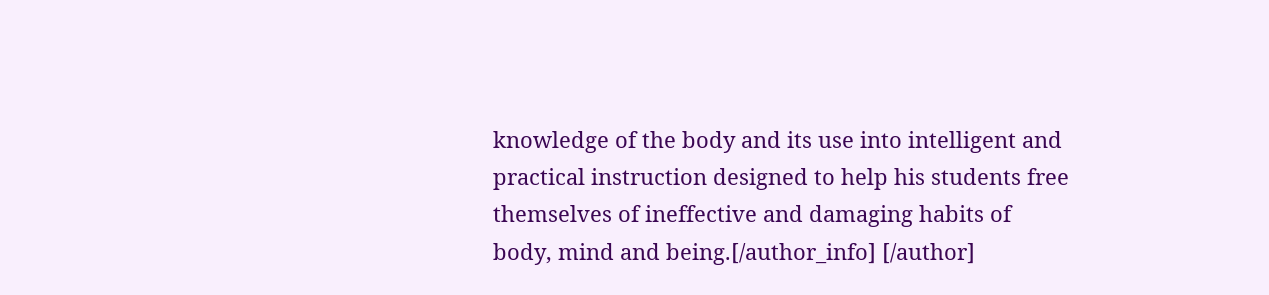knowledge of the body and its use into intelligent and practical instruction designed to help his students free themselves of ineffective and damaging habits of body, mind and being.[/author_info] [/author]